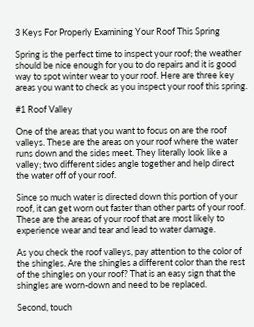3 Keys For Properly Examining Your Roof This Spring

Spring is the perfect time to inspect your roof; the weather should be nice enough for you to do repairs and it is good way to spot winter wear to your roof. Here are three key areas you want to check as you inspect your roof this spring.

#1 Roof Valley

One of the areas that you want to focus on are the roof valleys. These are the areas on your roof where the water runs down and the sides meet. They literally look like a valley; two different sides angle together and help direct the water off of your roof.

Since so much water is directed down this portion of your roof, it can get worn out faster than other parts of your roof. These are the areas of your roof that are most likely to experience wear and tear and lead to water damage.

As you check the roof valleys, pay attention to the color of the shingles. Are the shingles a different color than the rest of the shingles on your roof? That is an easy sign that the shingles are worn-down and need to be replaced.

Second, touch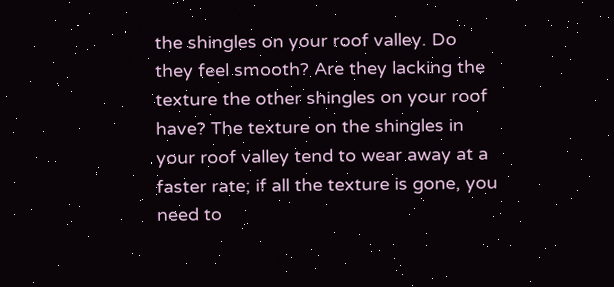the shingles on your roof valley. Do they feel smooth? Are they lacking the texture the other shingles on your roof have? The texture on the shingles in your roof valley tend to wear away at a faster rate; if all the texture is gone, you need to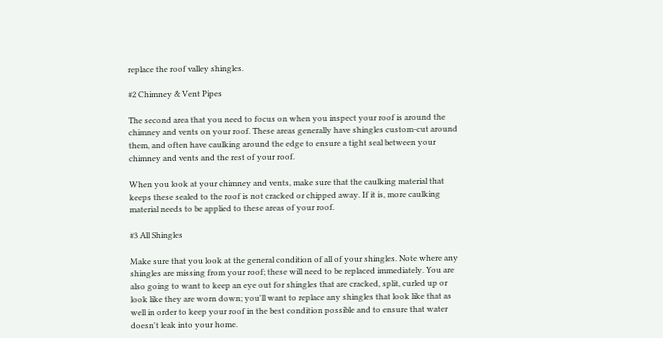replace the roof valley shingles.

#2 Chimney & Vent Pipes

The second area that you need to focus on when you inspect your roof is around the chimney and vents on your roof. These areas generally have shingles custom-cut around them, and often have caulking around the edge to ensure a tight seal between your chimney and vents and the rest of your roof.

When you look at your chimney and vents, make sure that the caulking material that keeps these sealed to the roof is not cracked or chipped away. If it is, more caulking material needs to be applied to these areas of your roof.

#3 All Shingles

Make sure that you look at the general condition of all of your shingles. Note where any shingles are missing from your roof; these will need to be replaced immediately. You are also going to want to keep an eye out for shingles that are cracked, split, curled up or look like they are worn down; you'll want to replace any shingles that look like that as well in order to keep your roof in the best condition possible and to ensure that water doesn't leak into your home.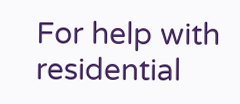For help with residential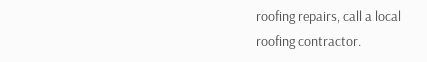roofing repairs, call a local roofing contractor.